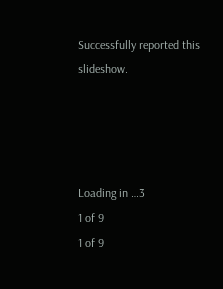Successfully reported this slideshow.




Loading in …3
1 of 9
1 of 9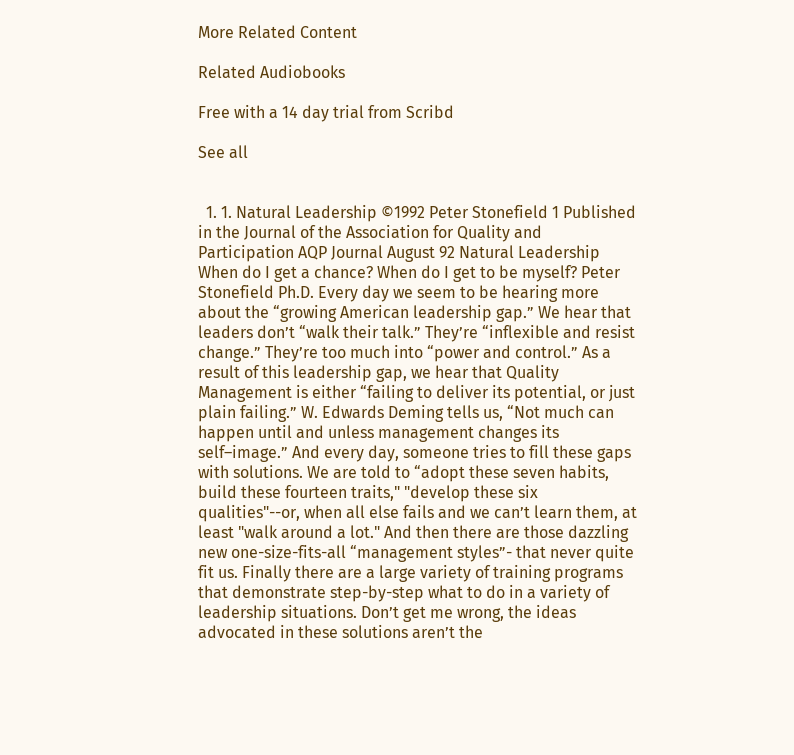More Related Content

Related Audiobooks

Free with a 14 day trial from Scribd

See all


  1. 1. Natural Leadership ©1992 Peter Stonefield 1 Published in the Journal of the Association for Quality and Participation AQP Journal August 92 Natural Leadership When do I get a chance? When do I get to be myself? Peter Stonefield Ph.D. Every day we seem to be hearing more about the “growing American leadership gap.” We hear that leaders don’t “walk their talk.” They’re “inflexible and resist change.” They’re too much into “power and control.” As a result of this leadership gap, we hear that Quality Management is either “failing to deliver its potential, or just plain failing.” W. Edwards Deming tells us, “Not much can happen until and unless management changes its self–image.” And every day, someone tries to fill these gaps with solutions. We are told to “adopt these seven habits, build these fourteen traits," "develop these six qualities"--or, when all else fails and we can’t learn them, at least "walk around a lot." And then there are those dazzling new one-size-fits-all “management styles”- that never quite fit us. Finally there are a large variety of training programs that demonstrate step-by-step what to do in a variety of leadership situations. Don’t get me wrong, the ideas advocated in these solutions aren’t the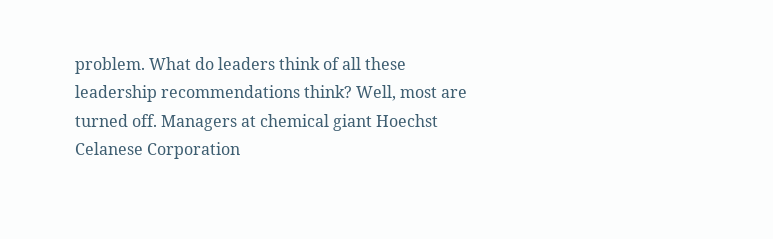problem. What do leaders think of all these leadership recommendations think? Well, most are turned off. Managers at chemical giant Hoechst Celanese Corporation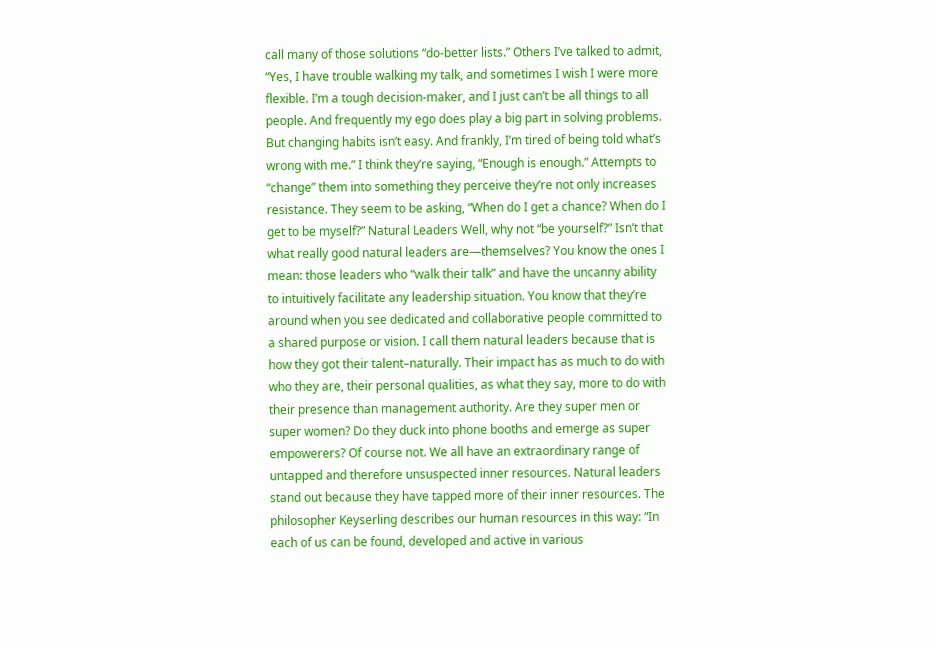call many of those solutions “do-better lists.” Others I’ve talked to admit, “Yes, I have trouble walking my talk, and sometimes I wish I were more flexible. I’m a tough decision-maker, and I just can’t be all things to all people. And frequently my ego does play a big part in solving problems. But changing habits isn’t easy. And frankly, I’m tired of being told what’s wrong with me.” I think they’re saying, “Enough is enough.” Attempts to “change” them into something they perceive they’re not only increases resistance. They seem to be asking, “When do I get a chance? When do I get to be myself?” Natural Leaders Well, why not “be yourself?” Isn’t that what really good natural leaders are—themselves? You know the ones I mean: those leaders who “walk their talk” and have the uncanny ability to intuitively facilitate any leadership situation. You know that they’re around when you see dedicated and collaborative people committed to a shared purpose or vision. I call them natural leaders because that is how they got their talent–naturally. Their impact has as much to do with who they are, their personal qualities, as what they say, more to do with their presence than management authority. Are they super men or super women? Do they duck into phone booths and emerge as super empowerers? Of course not. We all have an extraordinary range of untapped and therefore unsuspected inner resources. Natural leaders stand out because they have tapped more of their inner resources. The philosopher Keyserling describes our human resources in this way: “In each of us can be found, developed and active in various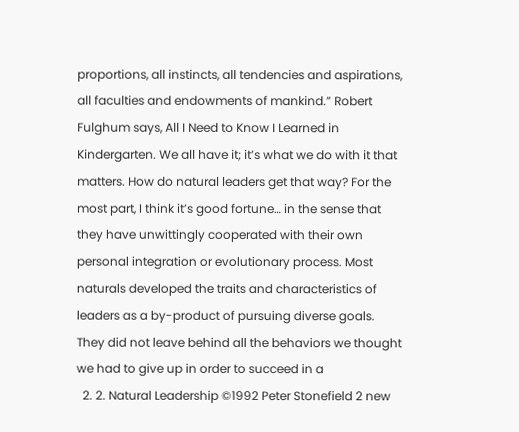proportions, all instincts, all tendencies and aspirations, all faculties and endowments of mankind.” Robert Fulghum says, All I Need to Know I Learned in Kindergarten. We all have it; it’s what we do with it that matters. How do natural leaders get that way? For the most part, I think it’s good fortune… in the sense that they have unwittingly cooperated with their own personal integration or evolutionary process. Most naturals developed the traits and characteristics of leaders as a by-product of pursuing diverse goals. They did not leave behind all the behaviors we thought we had to give up in order to succeed in a
  2. 2. Natural Leadership ©1992 Peter Stonefield 2 new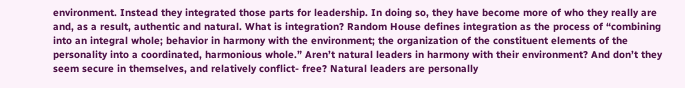environment. Instead they integrated those parts for leadership. In doing so, they have become more of who they really are and, as a result, authentic and natural. What is integration? Random House defines integration as the process of “combining into an integral whole; behavior in harmony with the environment; the organization of the constituent elements of the personality into a coordinated, harmonious whole.” Aren’t natural leaders in harmony with their environment? And don’t they seem secure in themselves, and relatively conflict- free? Natural leaders are personally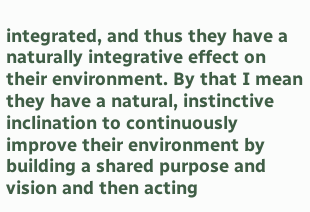integrated, and thus they have a naturally integrative effect on their environment. By that I mean they have a natural, instinctive inclination to continuously improve their environment by building a shared purpose and vision and then acting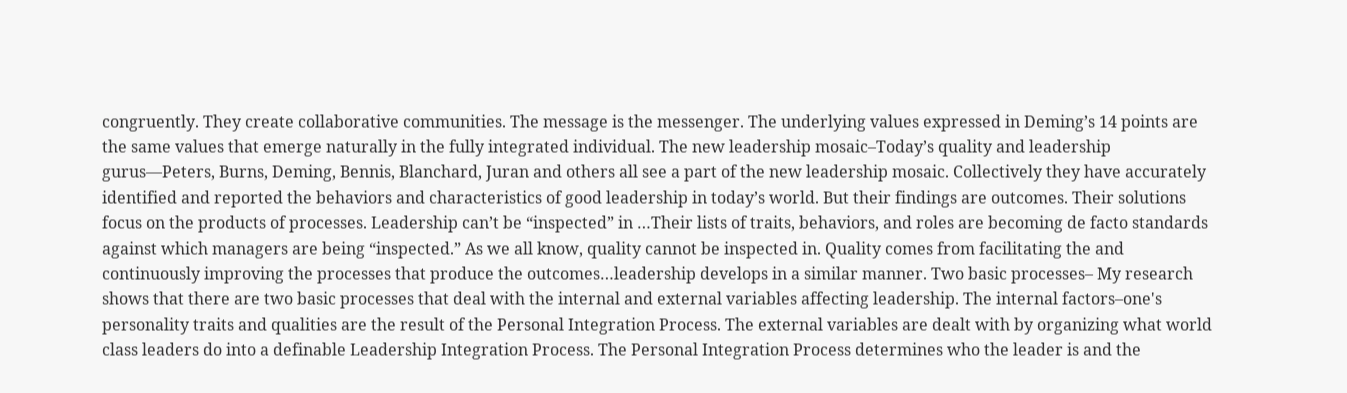congruently. They create collaborative communities. The message is the messenger. The underlying values expressed in Deming’s 14 points are the same values that emerge naturally in the fully integrated individual. The new leadership mosaic–Today’s quality and leadership gurus—Peters, Burns, Deming, Bennis, Blanchard, Juran and others all see a part of the new leadership mosaic. Collectively they have accurately identified and reported the behaviors and characteristics of good leadership in today’s world. But their findings are outcomes. Their solutions focus on the products of processes. Leadership can’t be “inspected” in …Their lists of traits, behaviors, and roles are becoming de facto standards against which managers are being “inspected.” As we all know, quality cannot be inspected in. Quality comes from facilitating the and continuously improving the processes that produce the outcomes…leadership develops in a similar manner. Two basic processes– My research shows that there are two basic processes that deal with the internal and external variables affecting leadership. The internal factors–one's personality traits and qualities are the result of the Personal Integration Process. The external variables are dealt with by organizing what world class leaders do into a definable Leadership Integration Process. The Personal Integration Process determines who the leader is and the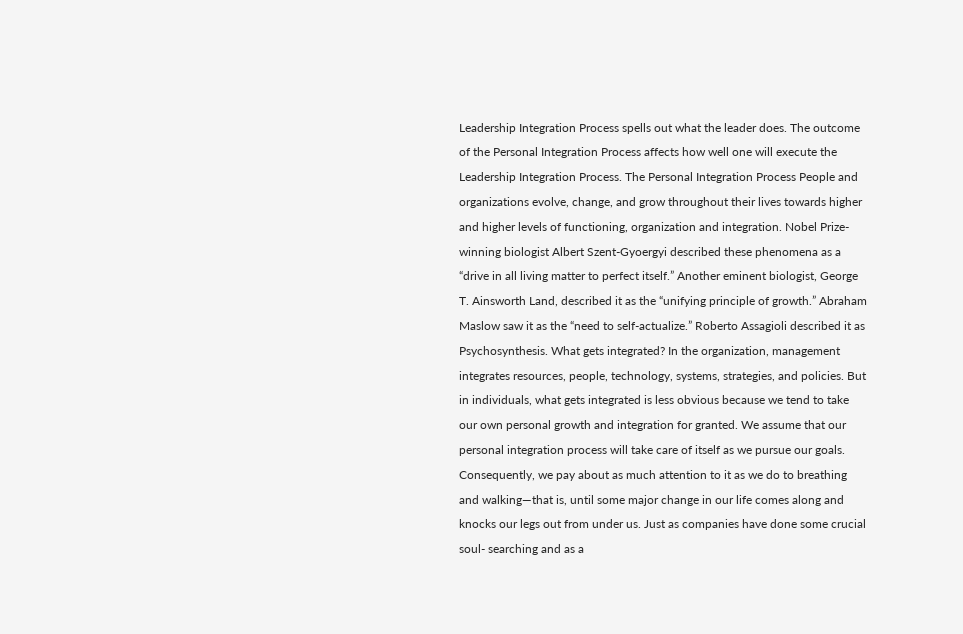Leadership Integration Process spells out what the leader does. The outcome of the Personal Integration Process affects how well one will execute the Leadership Integration Process. The Personal Integration Process People and organizations evolve, change, and grow throughout their lives towards higher and higher levels of functioning, organization and integration. Nobel Prize-winning biologist Albert Szent-Gyoergyi described these phenomena as a “drive in all living matter to perfect itself.” Another eminent biologist, George T. Ainsworth Land, described it as the “unifying principle of growth.” Abraham Maslow saw it as the “need to self-actualize.” Roberto Assagioli described it as Psychosynthesis. What gets integrated? In the organization, management integrates resources, people, technology, systems, strategies, and policies. But in individuals, what gets integrated is less obvious because we tend to take our own personal growth and integration for granted. We assume that our personal integration process will take care of itself as we pursue our goals. Consequently, we pay about as much attention to it as we do to breathing and walking—that is, until some major change in our life comes along and knocks our legs out from under us. Just as companies have done some crucial soul- searching and as a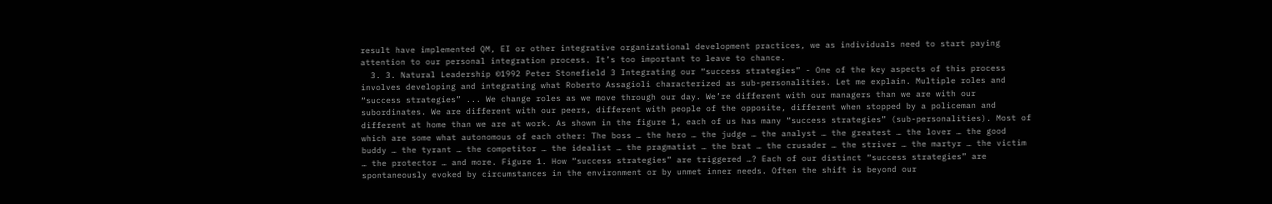result have implemented QM, EI or other integrative organizational development practices, we as individuals need to start paying attention to our personal integration process. It’s too important to leave to chance.
  3. 3. Natural Leadership ©1992 Peter Stonefield 3 Integrating our “success strategies” - One of the key aspects of this process involves developing and integrating what Roberto Assagioli characterized as sub-personalities. Let me explain. Multiple roles and “success strategies” ... We change roles as we move through our day. We’re different with our managers than we are with our subordinates. We are different with our peers, different with people of the opposite, different when stopped by a policeman and different at home than we are at work. As shown in the figure 1, each of us has many “success strategies” (sub-personalities). Most of which are some what autonomous of each other: The boss … the hero … the judge … the analyst … the greatest … the lover … the good buddy … the tyrant … the competitor … the idealist … the pragmatist … the brat … the crusader … the striver … the martyr … the victim … the protector … and more. Figure 1. How “success strategies” are triggered …? Each of our distinct “success strategies” are spontaneously evoked by circumstances in the environment or by unmet inner needs. Often the shift is beyond our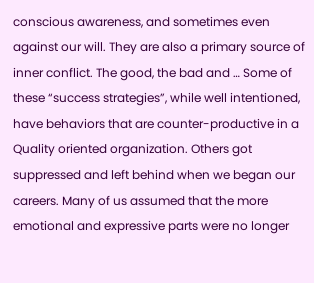conscious awareness, and sometimes even against our will. They are also a primary source of inner conflict. The good, the bad and … Some of these “success strategies”, while well intentioned, have behaviors that are counter-productive in a Quality oriented organization. Others got suppressed and left behind when we began our careers. Many of us assumed that the more emotional and expressive parts were no longer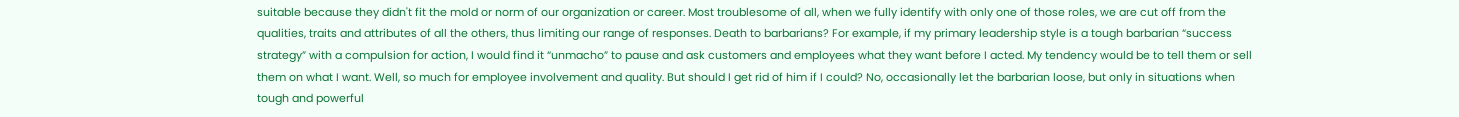suitable because they didn't fit the mold or norm of our organization or career. Most troublesome of all, when we fully identify with only one of those roles, we are cut off from the qualities, traits and attributes of all the others, thus limiting our range of responses. Death to barbarians? For example, if my primary leadership style is a tough barbarian “success strategy” with a compulsion for action, I would find it “unmacho” to pause and ask customers and employees what they want before I acted. My tendency would be to tell them or sell them on what I want. Well, so much for employee involvement and quality. But should I get rid of him if I could? No, occasionally let the barbarian loose, but only in situations when tough and powerful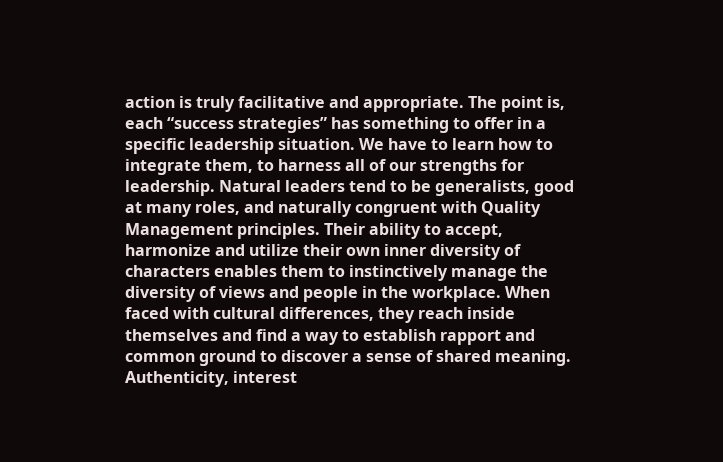action is truly facilitative and appropriate. The point is, each “success strategies” has something to offer in a specific leadership situation. We have to learn how to integrate them, to harness all of our strengths for leadership. Natural leaders tend to be generalists, good at many roles, and naturally congruent with Quality Management principles. Their ability to accept, harmonize and utilize their own inner diversity of characters enables them to instinctively manage the diversity of views and people in the workplace. When faced with cultural differences, they reach inside themselves and find a way to establish rapport and common ground to discover a sense of shared meaning. Authenticity, interest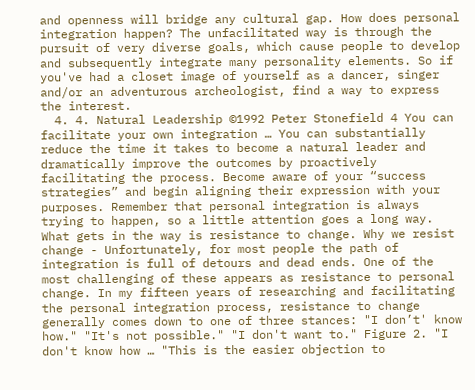and openness will bridge any cultural gap. How does personal integration happen? The unfacilitated way is through the pursuit of very diverse goals, which cause people to develop and subsequently integrate many personality elements. So if you've had a closet image of yourself as a dancer, singer and/or an adventurous archeologist, find a way to express the interest.
  4. 4. Natural Leadership ©1992 Peter Stonefield 4 You can facilitate your own integration … You can substantially reduce the time it takes to become a natural leader and dramatically improve the outcomes by proactively facilitating the process. Become aware of your “success strategies” and begin aligning their expression with your purposes. Remember that personal integration is always trying to happen, so a little attention goes a long way. What gets in the way is resistance to change. Why we resist change - Unfortunately, for most people the path of integration is full of detours and dead ends. One of the most challenging of these appears as resistance to personal change. In my fifteen years of researching and facilitating the personal integration process, resistance to change generally comes down to one of three stances: "I don’t' know how." "It's not possible." "I don't want to." Figure 2. "I don't know how … "This is the easier objection to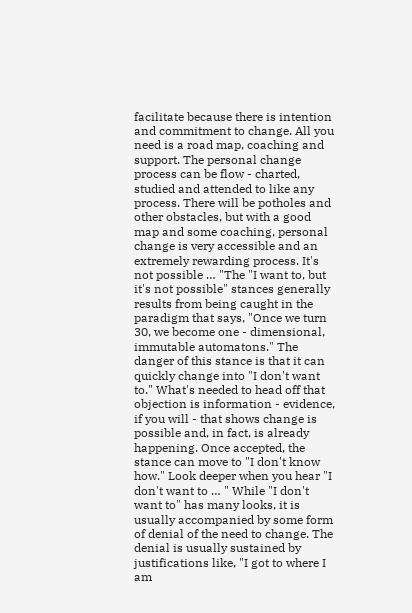facilitate because there is intention and commitment to change. All you need is a road map, coaching and support. The personal change process can be flow - charted, studied and attended to like any process. There will be potholes and other obstacles, but with a good map and some coaching, personal change is very accessible and an extremely rewarding process. It's not possible … "The "I want to, but it's not possible" stances generally results from being caught in the paradigm that says, "Once we turn 30, we become one - dimensional, immutable automatons." The danger of this stance is that it can quickly change into "I don't want to." What's needed to head off that objection is information - evidence, if you will - that shows change is possible and, in fact, is already happening. Once accepted, the stance can move to "I don't know how." Look deeper when you hear "I don't want to … " While "I don't want to" has many looks, it is usually accompanied by some form of denial of the need to change. The denial is usually sustained by justifications like, "I got to where I am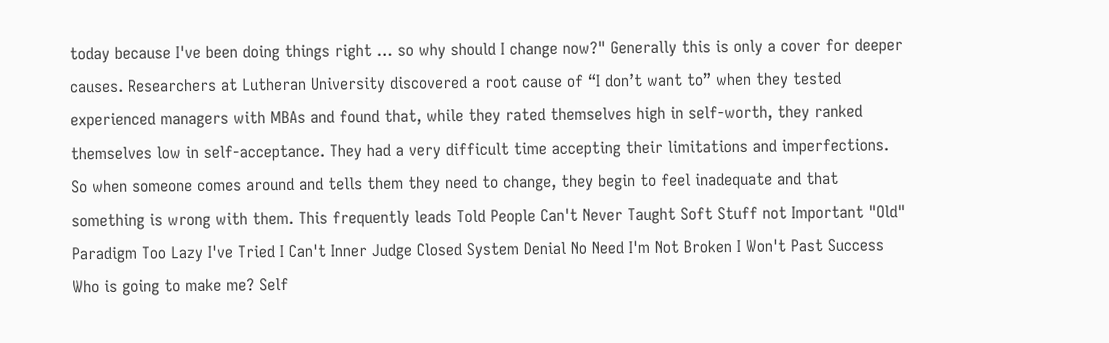today because I've been doing things right … so why should I change now?" Generally this is only a cover for deeper causes. Researchers at Lutheran University discovered a root cause of “I don’t want to” when they tested experienced managers with MBAs and found that, while they rated themselves high in self-worth, they ranked themselves low in self-acceptance. They had a very difficult time accepting their limitations and imperfections. So when someone comes around and tells them they need to change, they begin to feel inadequate and that something is wrong with them. This frequently leads Told People Can't Never Taught Soft Stuff not Important "Old" Paradigm Too Lazy I've Tried I Can't Inner Judge Closed System Denial No Need I'm Not Broken I Won't Past Success Who is going to make me? Self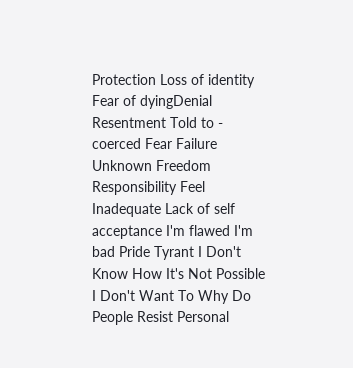Protection Loss of identity Fear of dyingDenial Resentment Told to - coerced Fear Failure Unknown Freedom Responsibility Feel Inadequate Lack of self acceptance I'm flawed I'm bad Pride Tyrant I Don't Know How It's Not Possible I Don't Want To Why Do People Resist Personal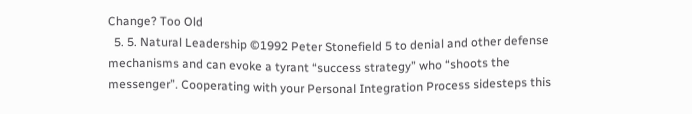Change? Too Old
  5. 5. Natural Leadership ©1992 Peter Stonefield 5 to denial and other defense mechanisms and can evoke a tyrant “success strategy” who “shoots the messenger”. Cooperating with your Personal Integration Process sidesteps this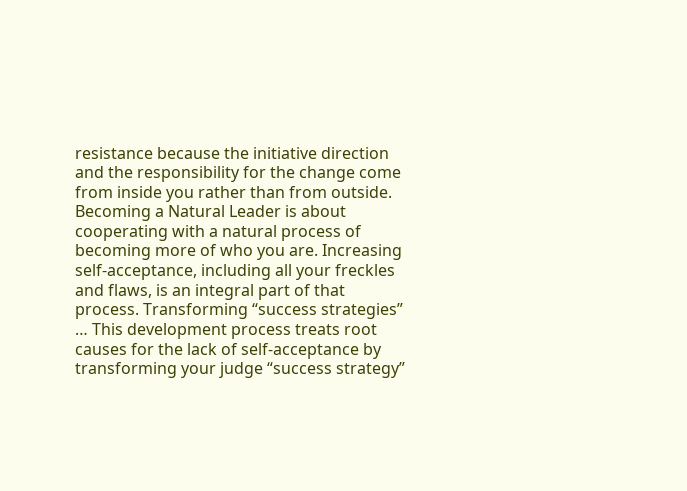resistance because the initiative direction and the responsibility for the change come from inside you rather than from outside. Becoming a Natural Leader is about cooperating with a natural process of becoming more of who you are. Increasing self-acceptance, including all your freckles and flaws, is an integral part of that process. Transforming “success strategies” … This development process treats root causes for the lack of self-acceptance by transforming your judge “success strategy”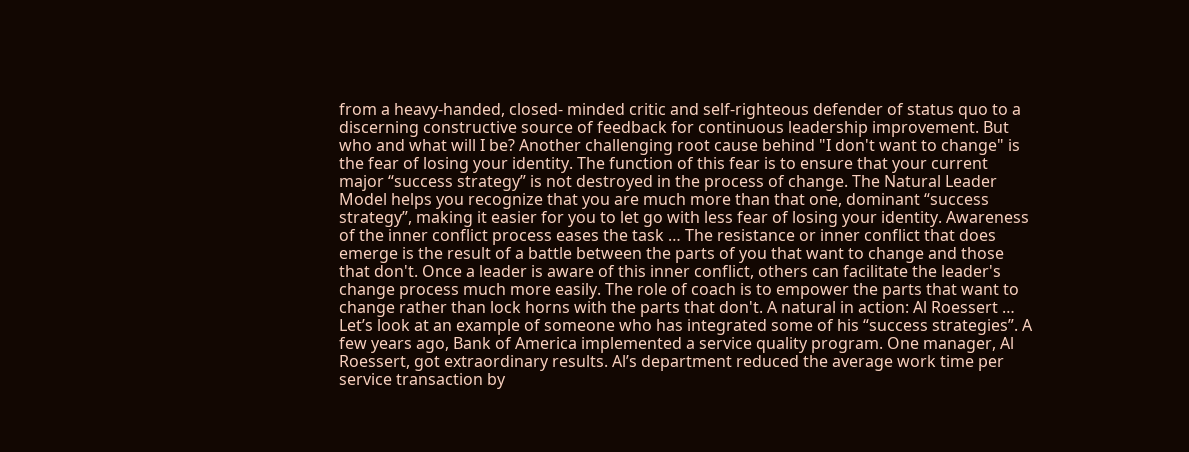from a heavy-handed, closed- minded critic and self-righteous defender of status quo to a discerning constructive source of feedback for continuous leadership improvement. But who and what will I be? Another challenging root cause behind "I don't want to change" is the fear of losing your identity. The function of this fear is to ensure that your current major “success strategy” is not destroyed in the process of change. The Natural Leader Model helps you recognize that you are much more than that one, dominant “success strategy”, making it easier for you to let go with less fear of losing your identity. Awareness of the inner conflict process eases the task … The resistance or inner conflict that does emerge is the result of a battle between the parts of you that want to change and those that don't. Once a leader is aware of this inner conflict, others can facilitate the leader's change process much more easily. The role of coach is to empower the parts that want to change rather than lock horns with the parts that don't. A natural in action: Al Roessert … Let’s look at an example of someone who has integrated some of his “success strategies”. A few years ago, Bank of America implemented a service quality program. One manager, Al Roessert, got extraordinary results. Al’s department reduced the average work time per service transaction by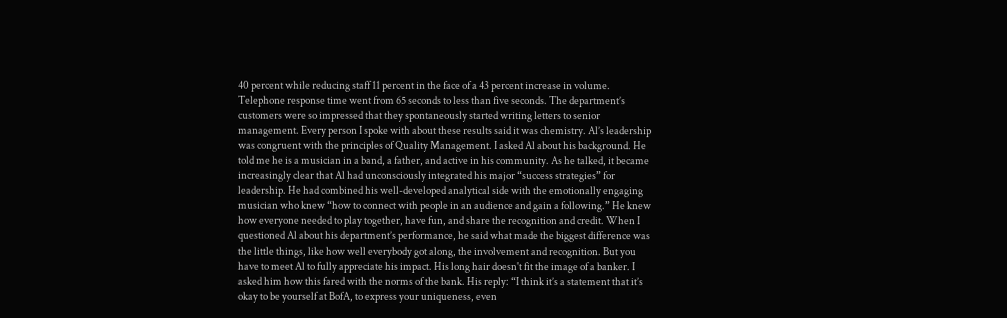40 percent while reducing staff 11 percent in the face of a 43 percent increase in volume. Telephone response time went from 65 seconds to less than five seconds. The department’s customers were so impressed that they spontaneously started writing letters to senior management. Every person I spoke with about these results said it was chemistry. Al’s leadership was congruent with the principles of Quality Management. I asked Al about his background. He told me he is a musician in a band, a father, and active in his community. As he talked, it became increasingly clear that Al had unconsciously integrated his major “success strategies” for leadership. He had combined his well-developed analytical side with the emotionally engaging musician who knew “how to connect with people in an audience and gain a following.” He knew how everyone needed to play together, have fun, and share the recognition and credit. When I questioned Al about his department’s performance, he said what made the biggest difference was the little things, like how well everybody got along, the involvement and recognition. But you have to meet Al to fully appreciate his impact. His long hair doesn't fit the image of a banker. I asked him how this fared with the norms of the bank. His reply: “I think it’s a statement that it’s okay to be yourself at BofA, to express your uniqueness, even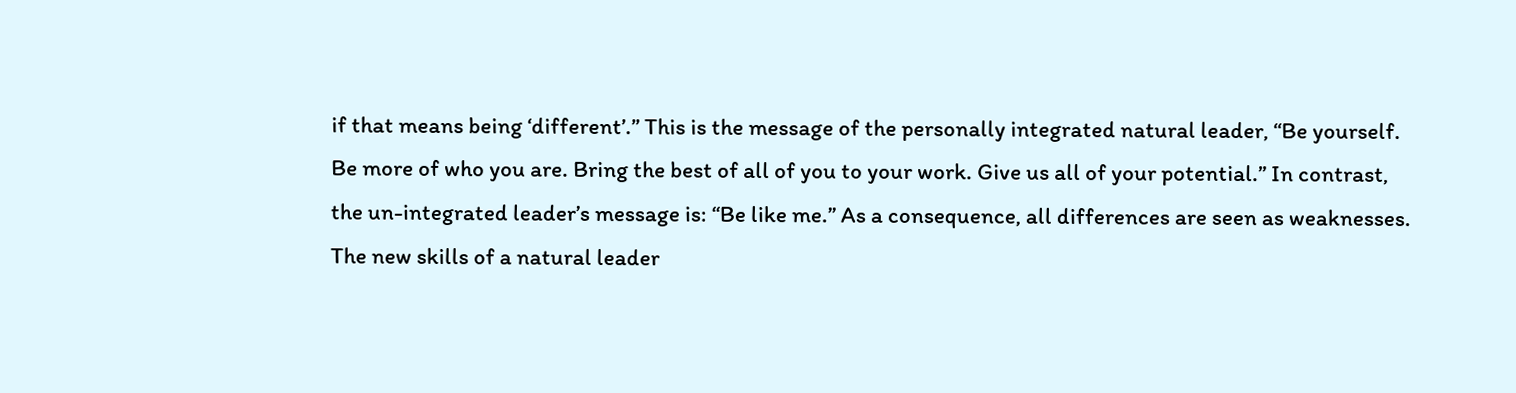if that means being ‘different’.” This is the message of the personally integrated natural leader, “Be yourself. Be more of who you are. Bring the best of all of you to your work. Give us all of your potential.” In contrast, the un-integrated leader’s message is: “Be like me.” As a consequence, all differences are seen as weaknesses. The new skills of a natural leader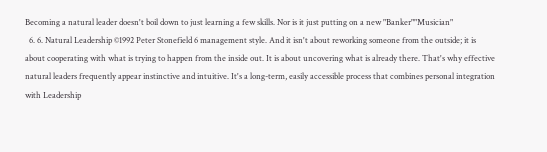Becoming a natural leader doesn't boil down to just learning a few skills. Nor is it just putting on a new "Banker""Musician"
  6. 6. Natural Leadership ©1992 Peter Stonefield 6 management style. And it isn't about reworking someone from the outside; it is about cooperating with what is trying to happen from the inside out. It is about uncovering what is already there. That's why effective natural leaders frequently appear instinctive and intuitive. It's a long-term, easily accessible process that combines personal integration with Leadership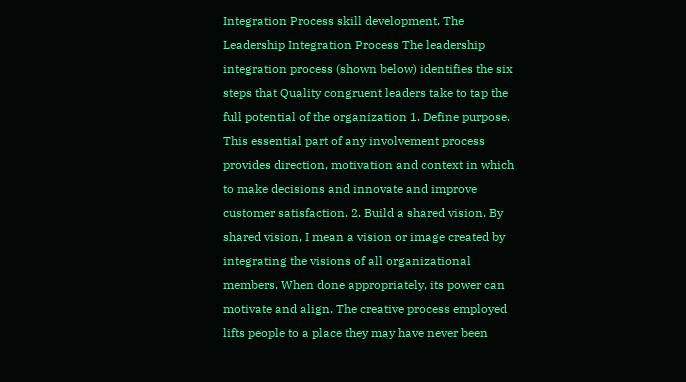Integration Process skill development. The Leadership Integration Process The leadership integration process (shown below) identifies the six steps that Quality congruent leaders take to tap the full potential of the organization 1. Define purpose. This essential part of any involvement process provides direction, motivation and context in which to make decisions and innovate and improve customer satisfaction. 2. Build a shared vision. By shared vision, I mean a vision or image created by integrating the visions of all organizational members. When done appropriately, its power can motivate and align. The creative process employed lifts people to a place they may have never been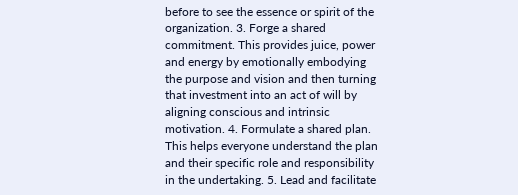before to see the essence or spirit of the organization. 3. Forge a shared commitment. This provides juice, power and energy by emotionally embodying the purpose and vision and then turning that investment into an act of will by aligning conscious and intrinsic motivation. 4. Formulate a shared plan. This helps everyone understand the plan and their specific role and responsibility in the undertaking. 5. Lead and facilitate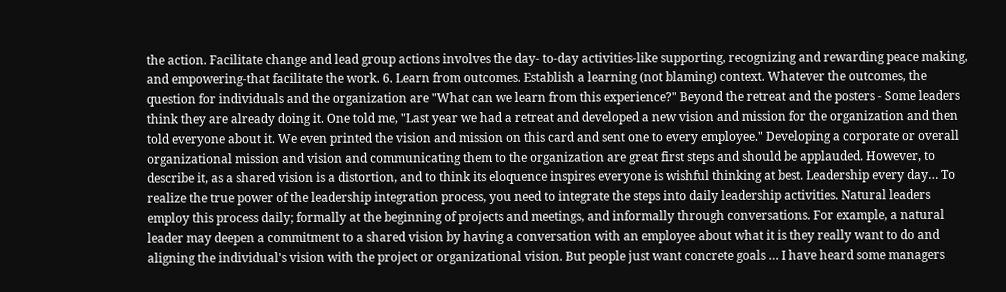the action. Facilitate change and lead group actions involves the day- to-day activities-like supporting, recognizing and rewarding peace making, and empowering-that facilitate the work. 6. Learn from outcomes. Establish a learning (not blaming) context. Whatever the outcomes, the question for individuals and the organization are "What can we learn from this experience?" Beyond the retreat and the posters - Some leaders think they are already doing it. One told me, "Last year we had a retreat and developed a new vision and mission for the organization and then told everyone about it. We even printed the vision and mission on this card and sent one to every employee." Developing a corporate or overall organizational mission and vision and communicating them to the organization are great first steps and should be applauded. However, to describe it, as a shared vision is a distortion, and to think its eloquence inspires everyone is wishful thinking at best. Leadership every day… To realize the true power of the leadership integration process, you need to integrate the steps into daily leadership activities. Natural leaders employ this process daily; formally at the beginning of projects and meetings, and informally through conversations. For example, a natural leader may deepen a commitment to a shared vision by having a conversation with an employee about what it is they really want to do and aligning the individual's vision with the project or organizational vision. But people just want concrete goals … I have heard some managers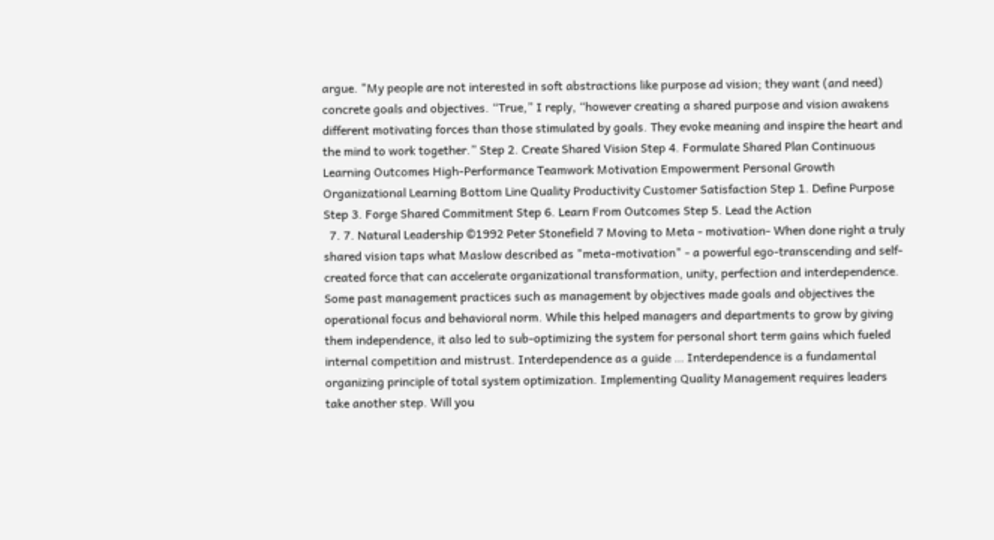argue. "My people are not interested in soft abstractions like purpose ad vision; they want (and need) concrete goals and objectives. “True,” I reply, “however creating a shared purpose and vision awakens different motivating forces than those stimulated by goals. They evoke meaning and inspire the heart and the mind to work together.” Step 2. Create Shared Vision Step 4. Formulate Shared Plan Continuous Learning Outcomes High-Performance Teamwork Motivation Empowerment Personal Growth Organizational Learning Bottom Line Quality Productivity Customer Satisfaction Step 1. Define Purpose Step 3. Forge Shared Commitment Step 6. Learn From Outcomes Step 5. Lead the Action
  7. 7. Natural Leadership ©1992 Peter Stonefield 7 Moving to Meta - motivation- When done right a truly shared vision taps what Maslow described as "meta-motivation" - a powerful ego-transcending and self-created force that can accelerate organizational transformation, unity, perfection and interdependence. Some past management practices such as management by objectives made goals and objectives the operational focus and behavioral norm. While this helped managers and departments to grow by giving them independence, it also led to sub-optimizing the system for personal short term gains which fueled internal competition and mistrust. Interdependence as a guide … Interdependence is a fundamental organizing principle of total system optimization. Implementing Quality Management requires leaders take another step. Will you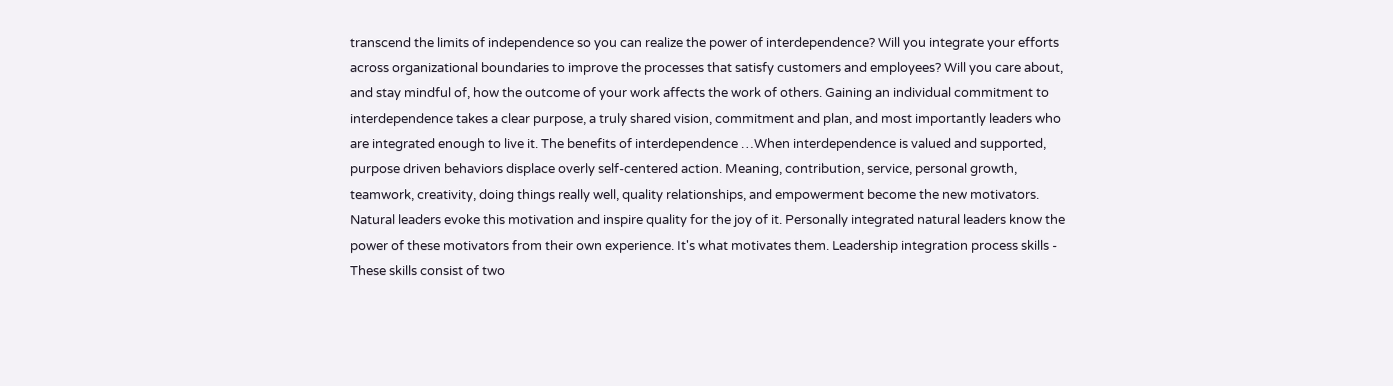transcend the limits of independence so you can realize the power of interdependence? Will you integrate your efforts across organizational boundaries to improve the processes that satisfy customers and employees? Will you care about, and stay mindful of, how the outcome of your work affects the work of others. Gaining an individual commitment to interdependence takes a clear purpose, a truly shared vision, commitment and plan, and most importantly leaders who are integrated enough to live it. The benefits of interdependence …When interdependence is valued and supported, purpose driven behaviors displace overly self-centered action. Meaning, contribution, service, personal growth, teamwork, creativity, doing things really well, quality relationships, and empowerment become the new motivators. Natural leaders evoke this motivation and inspire quality for the joy of it. Personally integrated natural leaders know the power of these motivators from their own experience. It's what motivates them. Leadership integration process skills - These skills consist of two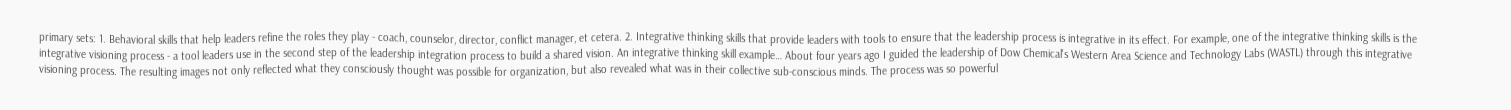primary sets: 1. Behavioral skills that help leaders refine the roles they play - coach, counselor, director, conflict manager, et cetera. 2. Integrative thinking skills that provide leaders with tools to ensure that the leadership process is integrative in its effect. For example, one of the integrative thinking skills is the integrative visioning process - a tool leaders use in the second step of the leadership integration process to build a shared vision. An integrative thinking skill example… About four years ago I guided the leadership of Dow Chemical's Western Area Science and Technology Labs (WASTL) through this integrative visioning process. The resulting images not only reflected what they consciously thought was possible for organization, but also revealed what was in their collective sub-conscious minds. The process was so powerful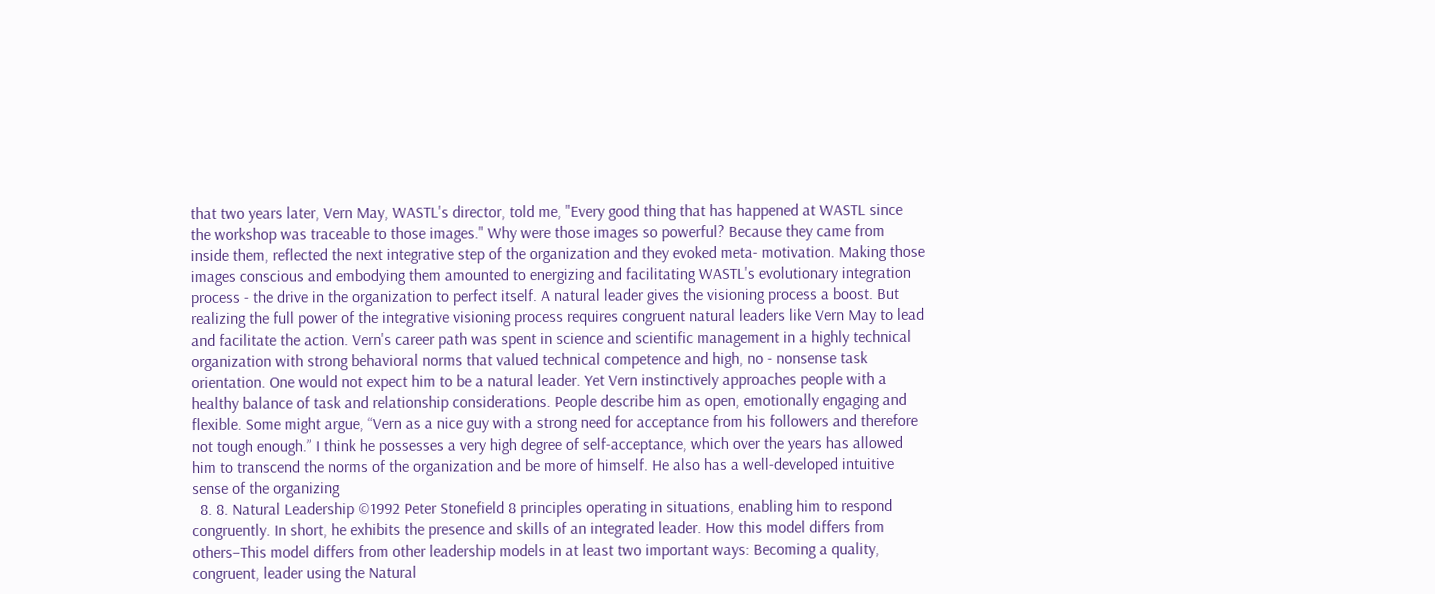that two years later, Vern May, WASTL's director, told me, "Every good thing that has happened at WASTL since the workshop was traceable to those images." Why were those images so powerful? Because they came from inside them, reflected the next integrative step of the organization and they evoked meta- motivation. Making those images conscious and embodying them amounted to energizing and facilitating WASTL's evolutionary integration process - the drive in the organization to perfect itself. A natural leader gives the visioning process a boost. But realizing the full power of the integrative visioning process requires congruent natural leaders like Vern May to lead and facilitate the action. Vern's career path was spent in science and scientific management in a highly technical organization with strong behavioral norms that valued technical competence and high, no - nonsense task orientation. One would not expect him to be a natural leader. Yet Vern instinctively approaches people with a healthy balance of task and relationship considerations. People describe him as open, emotionally engaging and flexible. Some might argue, “Vern as a nice guy with a strong need for acceptance from his followers and therefore not tough enough.” I think he possesses a very high degree of self-acceptance, which over the years has allowed him to transcend the norms of the organization and be more of himself. He also has a well-developed intuitive sense of the organizing
  8. 8. Natural Leadership ©1992 Peter Stonefield 8 principles operating in situations, enabling him to respond congruently. In short, he exhibits the presence and skills of an integrated leader. How this model differs from others–This model differs from other leadership models in at least two important ways: Becoming a quality, congruent, leader using the Natural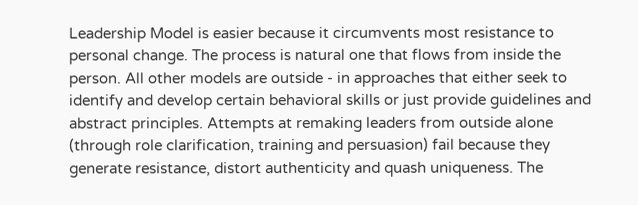Leadership Model is easier because it circumvents most resistance to personal change. The process is natural one that flows from inside the person. All other models are outside - in approaches that either seek to identify and develop certain behavioral skills or just provide guidelines and abstract principles. Attempts at remaking leaders from outside alone (through role clarification, training and persuasion) fail because they generate resistance, distort authenticity and quash uniqueness. The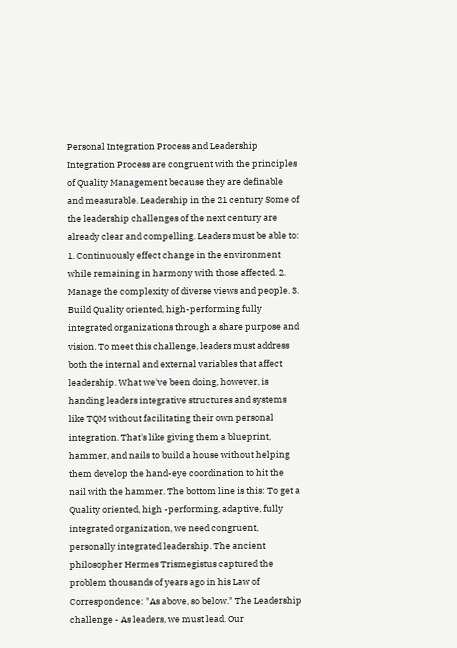Personal Integration Process and Leadership Integration Process are congruent with the principles of Quality Management because they are definable and measurable. Leadership in the 21 century Some of the leadership challenges of the next century are already clear and compelling. Leaders must be able to: 1. Continuously effect change in the environment while remaining in harmony with those affected. 2. Manage the complexity of diverse views and people. 3. Build Quality oriented, high-performing fully integrated organizations through a share purpose and vision. To meet this challenge, leaders must address both the internal and external variables that affect leadership. What we've been doing, however, is handing leaders integrative structures and systems like TQM without facilitating their own personal integration. That's like giving them a blueprint, hammer, and nails to build a house without helping them develop the hand-eye coordination to hit the nail with the hammer. The bottom line is this: To get a Quality oriented, high -performing, adaptive, fully integrated organization, we need congruent, personally integrated leadership. The ancient philosopher Hermes Trismegistus captured the problem thousands of years ago in his Law of Correspondence: "As above, so below." The Leadership challenge - As leaders, we must lead. Our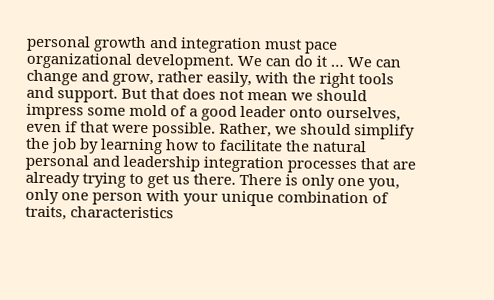personal growth and integration must pace organizational development. We can do it … We can change and grow, rather easily, with the right tools and support. But that does not mean we should impress some mold of a good leader onto ourselves, even if that were possible. Rather, we should simplify the job by learning how to facilitate the natural personal and leadership integration processes that are already trying to get us there. There is only one you, only one person with your unique combination of traits, characteristics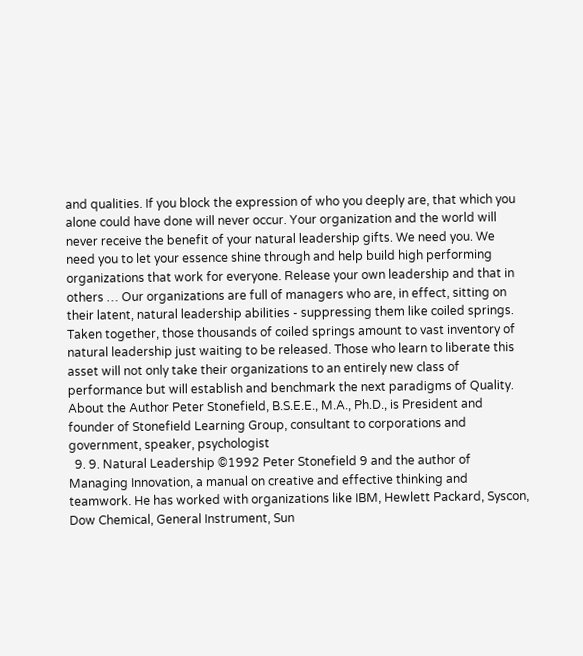and qualities. If you block the expression of who you deeply are, that which you alone could have done will never occur. Your organization and the world will never receive the benefit of your natural leadership gifts. We need you. We need you to let your essence shine through and help build high performing organizations that work for everyone. Release your own leadership and that in others … Our organizations are full of managers who are, in effect, sitting on their latent, natural leadership abilities - suppressing them like coiled springs. Taken together, those thousands of coiled springs amount to vast inventory of natural leadership just waiting to be released. Those who learn to liberate this asset will not only take their organizations to an entirely new class of performance but will establish and benchmark the next paradigms of Quality. About the Author Peter Stonefield, B.S.E.E., M.A., Ph.D., is President and founder of Stonefield Learning Group, consultant to corporations and government, speaker, psychologist
  9. 9. Natural Leadership ©1992 Peter Stonefield 9 and the author of Managing Innovation, a manual on creative and effective thinking and teamwork. He has worked with organizations like IBM, Hewlett Packard, Syscon, Dow Chemical, General Instrument, Sun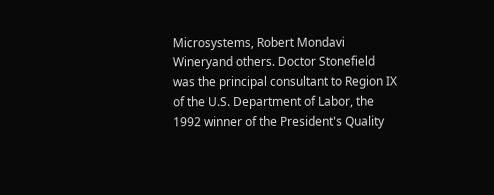Microsystems, Robert Mondavi Wineryand others. Doctor Stonefield was the principal consultant to Region IX of the U.S. Department of Labor, the 1992 winner of the President's Quality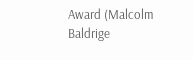Award (Malcolm Baldrige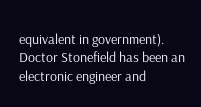equivalent in government). Doctor Stonefield has been an electronic engineer and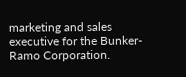marketing and sales executive for the Bunker-Ramo Corporation.